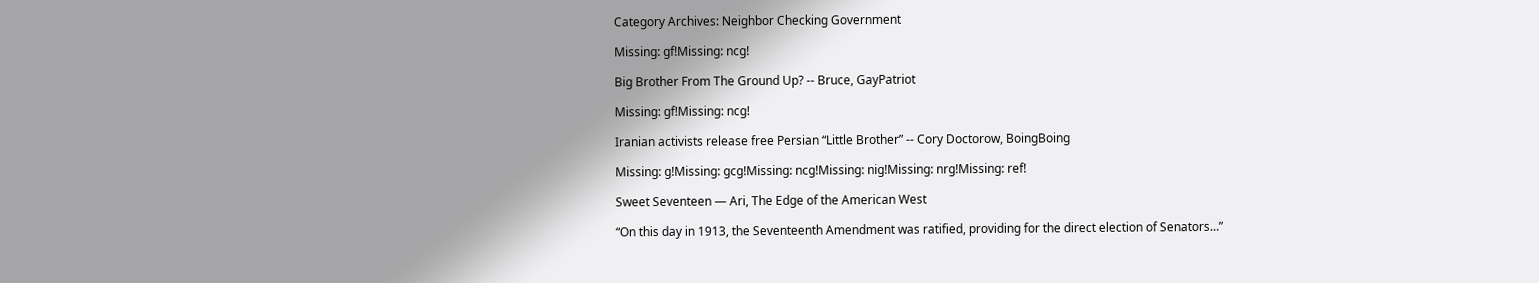Category Archives: Neighbor Checking Government

Missing: gf!Missing: ncg!

Big Brother From The Ground Up? -- Bruce, GayPatriot

Missing: gf!Missing: ncg!

Iranian activists release free Persian “Little Brother” -- Cory Doctorow, BoingBoing

Missing: g!Missing: gcg!Missing: ncg!Missing: nig!Missing: nrg!Missing: ref!

Sweet Seventeen — Ari, The Edge of the American West

“On this day in 1913, the Seventeenth Amendment was ratified, providing for the direct election of Senators…”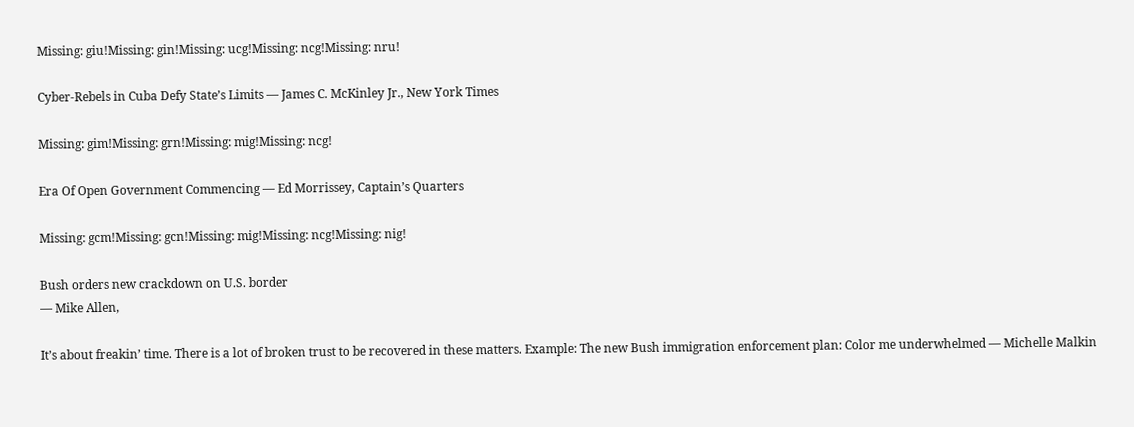Missing: giu!Missing: gin!Missing: ucg!Missing: ncg!Missing: nru!

Cyber-Rebels in Cuba Defy State’s Limits — James C. McKinley Jr., New York Times

Missing: gim!Missing: grn!Missing: mig!Missing: ncg!

Era Of Open Government Commencing — Ed Morrissey, Captain’s Quarters

Missing: gcm!Missing: gcn!Missing: mig!Missing: ncg!Missing: nig!

Bush orders new crackdown on U.S. border
— Mike Allen,

It’s about freakin’ time. There is a lot of broken trust to be recovered in these matters. Example: The new Bush immigration enforcement plan: Color me underwhelmed — Michelle Malkin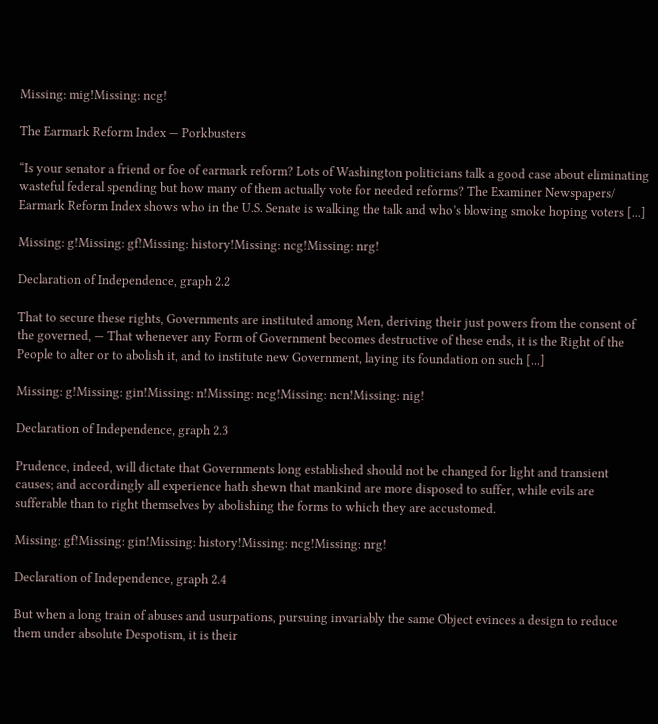Missing: mig!Missing: ncg!

The Earmark Reform Index — Porkbusters

“Is your senator a friend or foe of earmark reform? Lots of Washington politicians talk a good case about eliminating wasteful federal spending but how many of them actually vote for needed reforms? The Examiner Newspapers/ Earmark Reform Index shows who in the U.S. Senate is walking the talk and who’s blowing smoke hoping voters [...]

Missing: g!Missing: gf!Missing: history!Missing: ncg!Missing: nrg!

Declaration of Independence, graph 2.2

That to secure these rights, Governments are instituted among Men, deriving their just powers from the consent of the governed, — That whenever any Form of Government becomes destructive of these ends, it is the Right of the People to alter or to abolish it, and to institute new Government, laying its foundation on such [...]

Missing: g!Missing: gin!Missing: n!Missing: ncg!Missing: ncn!Missing: nig!

Declaration of Independence, graph 2.3

Prudence, indeed, will dictate that Governments long established should not be changed for light and transient causes; and accordingly all experience hath shewn that mankind are more disposed to suffer, while evils are sufferable than to right themselves by abolishing the forms to which they are accustomed.

Missing: gf!Missing: gin!Missing: history!Missing: ncg!Missing: nrg!

Declaration of Independence, graph 2.4

But when a long train of abuses and usurpations, pursuing invariably the same Object evinces a design to reduce them under absolute Despotism, it is their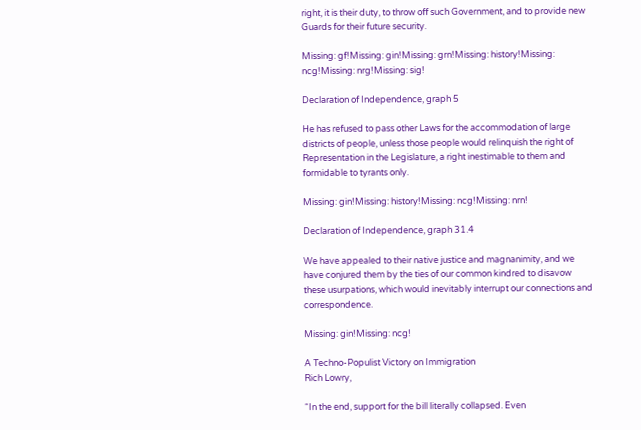right, it is their duty, to throw off such Government, and to provide new Guards for their future security.

Missing: gf!Missing: gin!Missing: grn!Missing: history!Missing: ncg!Missing: nrg!Missing: sig!

Declaration of Independence, graph 5

He has refused to pass other Laws for the accommodation of large districts of people, unless those people would relinquish the right of Representation in the Legislature, a right inestimable to them and formidable to tyrants only.

Missing: gin!Missing: history!Missing: ncg!Missing: nrn!

Declaration of Independence, graph 31.4

We have appealed to their native justice and magnanimity, and we have conjured them by the ties of our common kindred to disavow these usurpations, which would inevitably interrupt our connections and correspondence.

Missing: gin!Missing: ncg!

A Techno-Populist Victory on Immigration
Rich Lowry,

“In the end, support for the bill literally collapsed. Even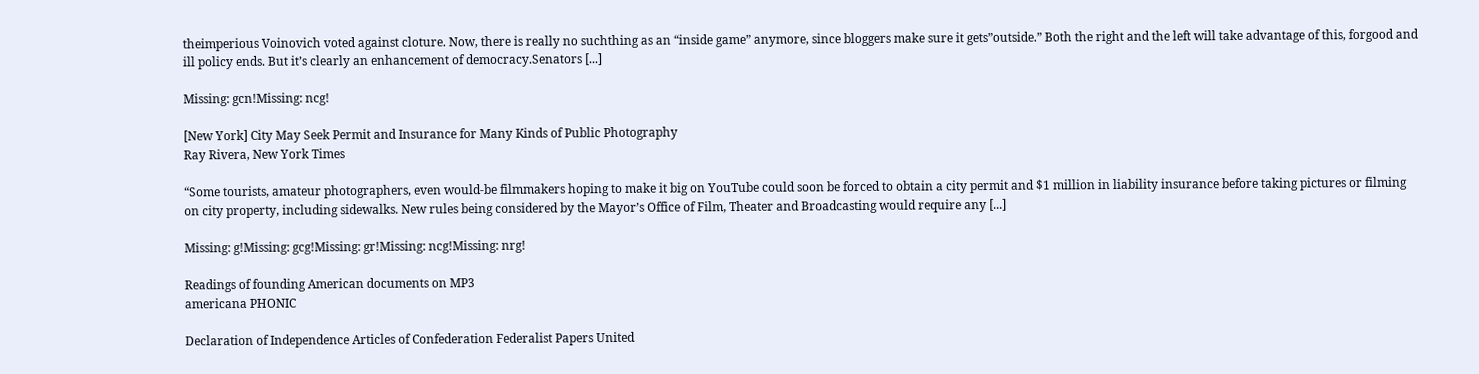theimperious Voinovich voted against cloture. Now, there is really no suchthing as an “inside game” anymore, since bloggers make sure it gets”outside.” Both the right and the left will take advantage of this, forgood and ill policy ends. But it’s clearly an enhancement of democracy.Senators [...]

Missing: gcn!Missing: ncg!

[New York] City May Seek Permit and Insurance for Many Kinds of Public Photography
Ray Rivera, New York Times

“Some tourists, amateur photographers, even would-be filmmakers hoping to make it big on YouTube could soon be forced to obtain a city permit and $1 million in liability insurance before taking pictures or filming on city property, including sidewalks. New rules being considered by the Mayor’s Office of Film, Theater and Broadcasting would require any [...]

Missing: g!Missing: gcg!Missing: gr!Missing: ncg!Missing: nrg!

Readings of founding American documents on MP3
americana PHONIC

Declaration of Independence Articles of Confederation Federalist Papers United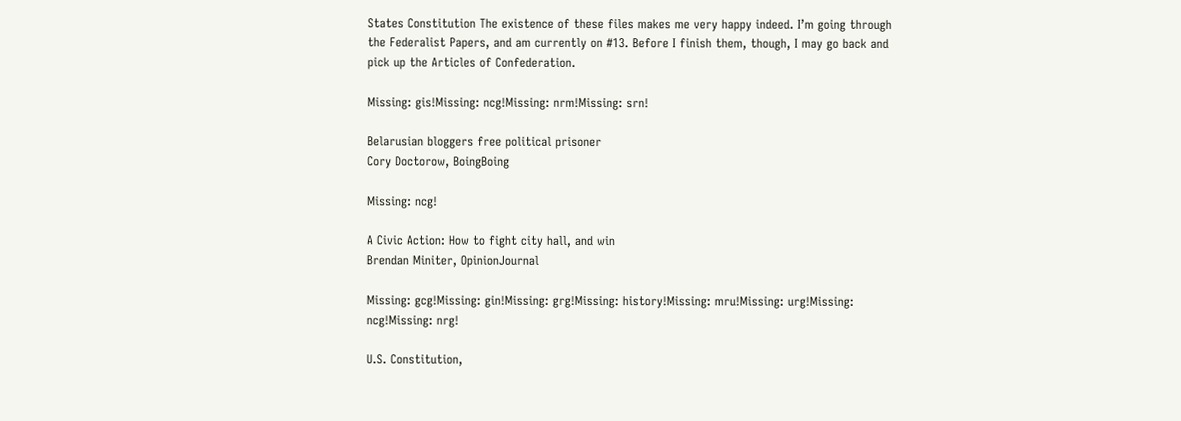States Constitution The existence of these files makes me very happy indeed. I’m going through the Federalist Papers, and am currently on #13. Before I finish them, though, I may go back and pick up the Articles of Confederation.

Missing: gis!Missing: ncg!Missing: nrm!Missing: srn!

Belarusian bloggers free political prisoner
Cory Doctorow, BoingBoing

Missing: ncg!

A Civic Action: How to fight city hall, and win
Brendan Miniter, OpinionJournal

Missing: gcg!Missing: gin!Missing: grg!Missing: history!Missing: mru!Missing: urg!Missing: ncg!Missing: nrg!

U.S. Constitution,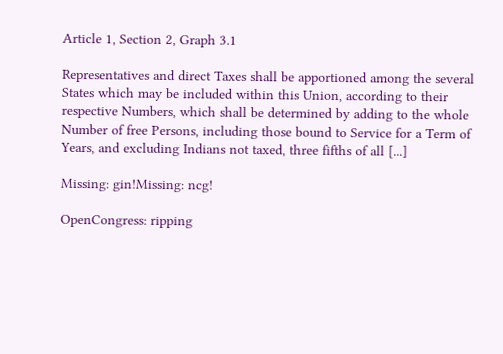Article 1, Section 2, Graph 3.1

Representatives and direct Taxes shall be apportioned among the several States which may be included within this Union, according to their respective Numbers, which shall be determined by adding to the whole Number of free Persons, including those bound to Service for a Term of Years, and excluding Indians not taxed, three fifths of all [...]

Missing: gin!Missing: ncg!

OpenCongress: ripping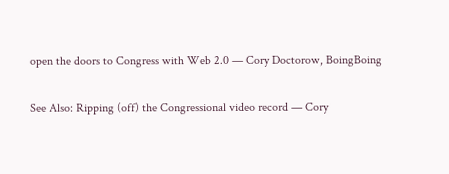open the doors to Congress with Web 2.0 — Cory Doctorow, BoingBoing

See Also: Ripping (off) the Congressional video record — Cory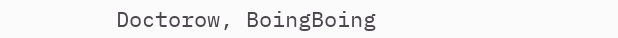Doctorow, BoingBoing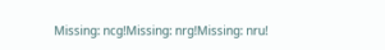Missing: ncg!Missing: nrg!Missing: nru!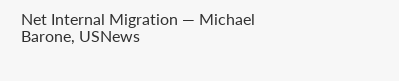Net Internal Migration — Michael Barone, USNews